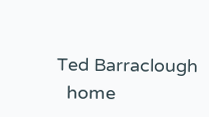Ted Barraclough
  home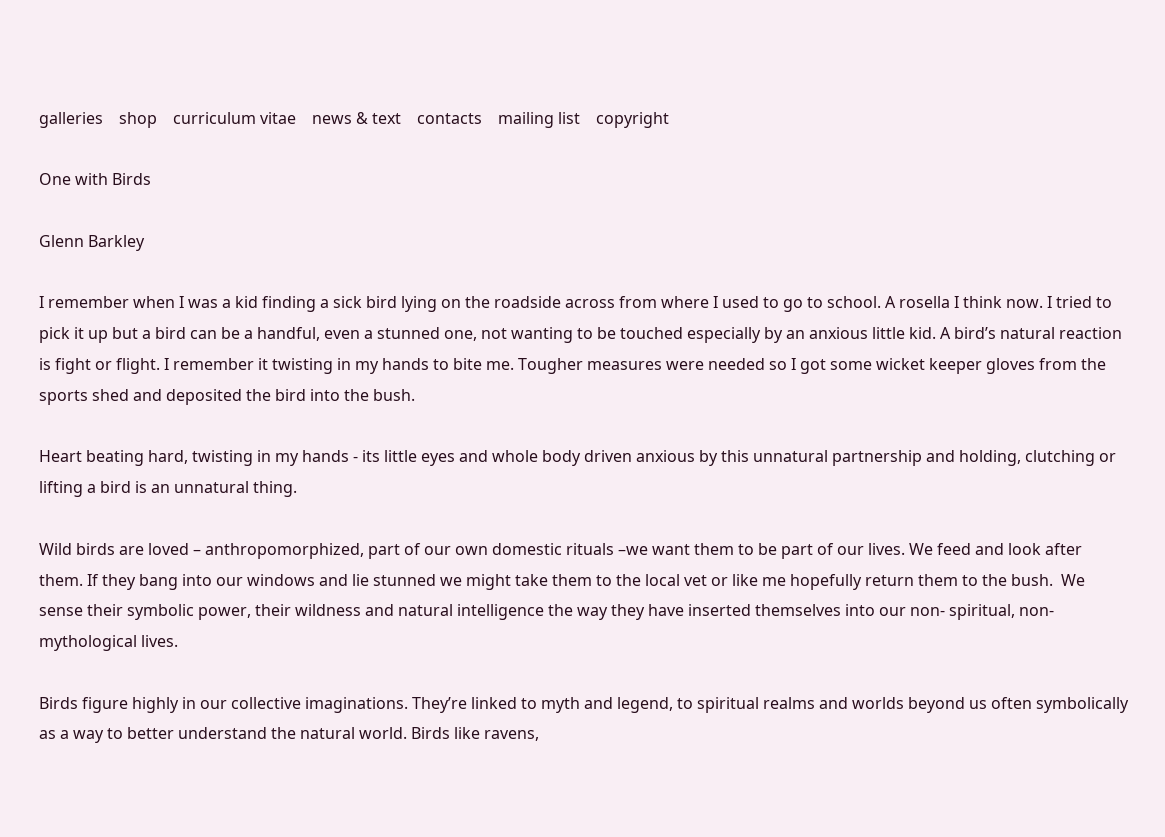galleries    shop    curriculum vitae    news & text    contacts    mailing list    copyright

One with Birds

Glenn Barkley

I remember when I was a kid finding a sick bird lying on the roadside across from where I used to go to school. A rosella I think now. I tried to pick it up but a bird can be a handful, even a stunned one, not wanting to be touched especially by an anxious little kid. A bird’s natural reaction is fight or flight. I remember it twisting in my hands to bite me. Tougher measures were needed so I got some wicket keeper gloves from the sports shed and deposited the bird into the bush.

Heart beating hard, twisting in my hands - its little eyes and whole body driven anxious by this unnatural partnership and holding, clutching or lifting a bird is an unnatural thing.

Wild birds are loved – anthropomorphized, part of our own domestic rituals –we want them to be part of our lives. We feed and look after them. If they bang into our windows and lie stunned we might take them to the local vet or like me hopefully return them to the bush.  We sense their symbolic power, their wildness and natural intelligence the way they have inserted themselves into our non- spiritual, non-mythological lives.

Birds figure highly in our collective imaginations. They’re linked to myth and legend, to spiritual realms and worlds beyond us often symbolically as a way to better understand the natural world. Birds like ravens,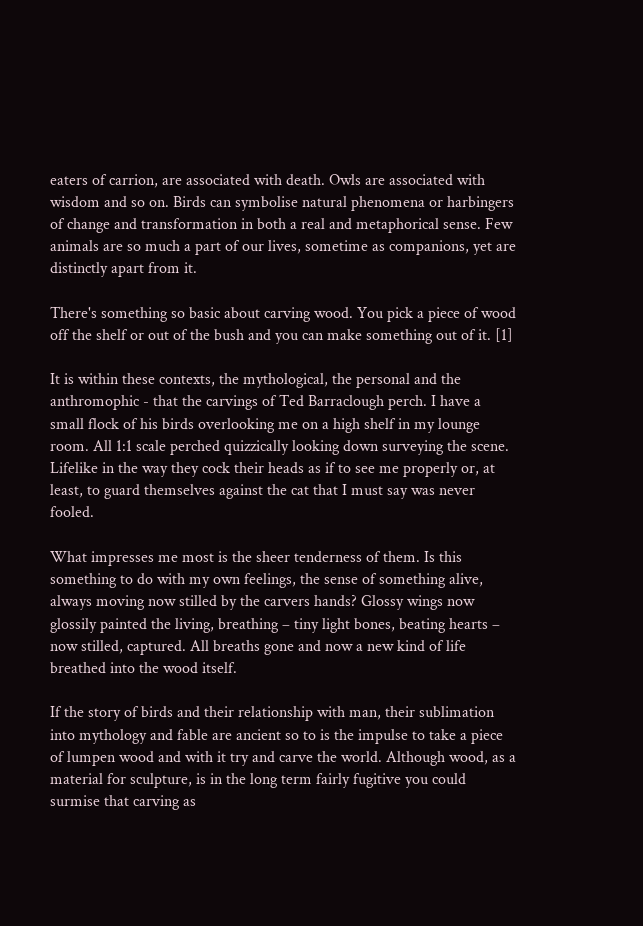eaters of carrion, are associated with death. Owls are associated with wisdom and so on. Birds can symbolise natural phenomena or harbingers of change and transformation in both a real and metaphorical sense. Few animals are so much a part of our lives, sometime as companions, yet are distinctly apart from it.

There's something so basic about carving wood. You pick a piece of wood off the shelf or out of the bush and you can make something out of it. [1]

It is within these contexts, the mythological, the personal and the anthromophic - that the carvings of Ted Barraclough perch. I have a small flock of his birds overlooking me on a high shelf in my lounge room. All 1:1 scale perched quizzically looking down surveying the scene. Lifelike in the way they cock their heads as if to see me properly or, at least, to guard themselves against the cat that I must say was never fooled.

What impresses me most is the sheer tenderness of them. Is this something to do with my own feelings, the sense of something alive, always moving now stilled by the carvers hands? Glossy wings now glossily painted the living, breathing – tiny light bones, beating hearts – now stilled, captured. All breaths gone and now a new kind of life breathed into the wood itself.

If the story of birds and their relationship with man, their sublimation into mythology and fable are ancient so to is the impulse to take a piece of lumpen wood and with it try and carve the world. Although wood, as a material for sculpture, is in the long term fairly fugitive you could surmise that carving as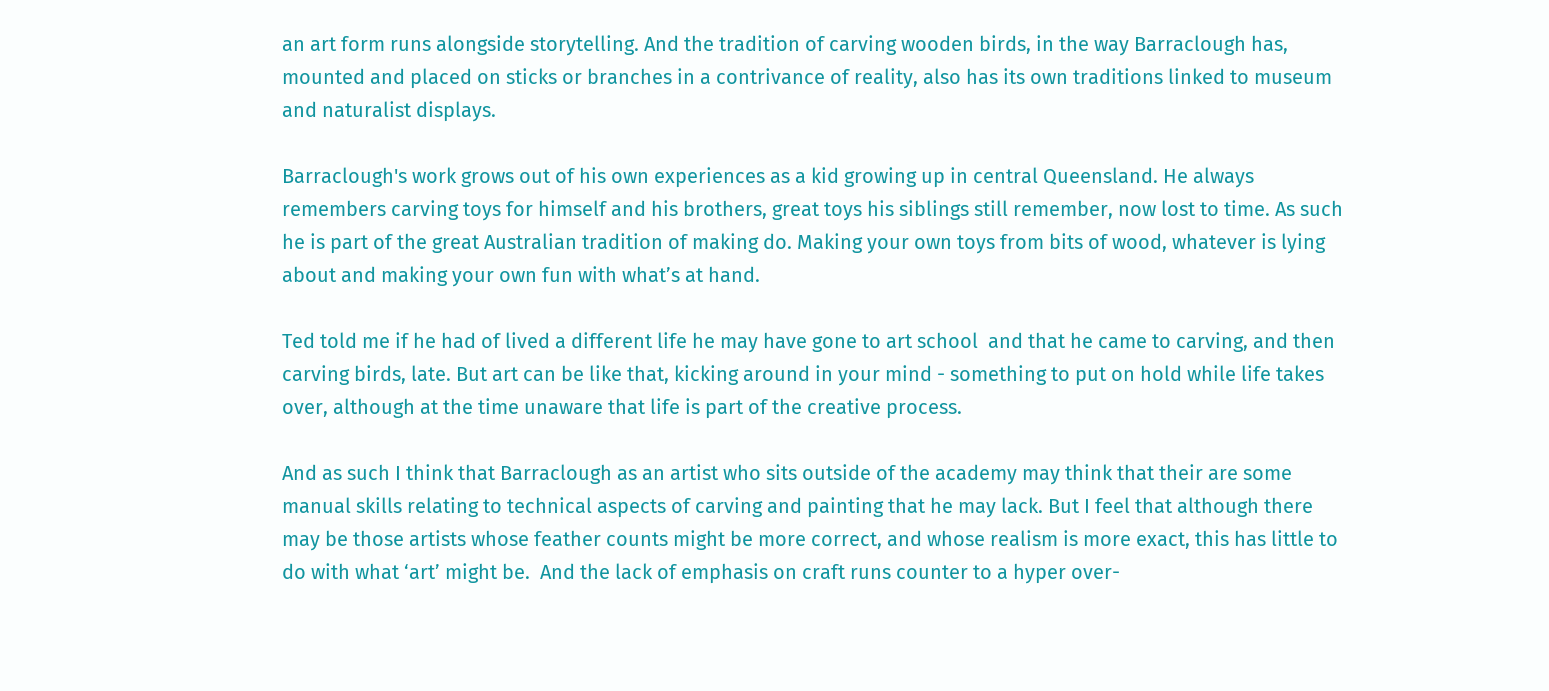an art form runs alongside storytelling. And the tradition of carving wooden birds, in the way Barraclough has, mounted and placed on sticks or branches in a contrivance of reality, also has its own traditions linked to museum and naturalist displays.

Barraclough's work grows out of his own experiences as a kid growing up in central Queensland. He always remembers carving toys for himself and his brothers, great toys his siblings still remember, now lost to time. As such he is part of the great Australian tradition of making do. Making your own toys from bits of wood, whatever is lying about and making your own fun with what’s at hand.

Ted told me if he had of lived a different life he may have gone to art school  and that he came to carving, and then carving birds, late. But art can be like that, kicking around in your mind - something to put on hold while life takes over, although at the time unaware that life is part of the creative process.

And as such I think that Barraclough as an artist who sits outside of the academy may think that their are some manual skills relating to technical aspects of carving and painting that he may lack. But I feel that although there may be those artists whose feather counts might be more correct, and whose realism is more exact, this has little to do with what ‘art’ might be.  And the lack of emphasis on craft runs counter to a hyper over-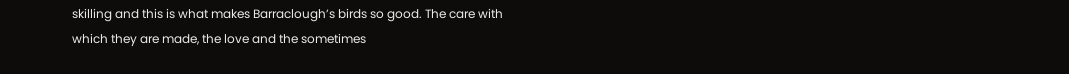skilling and this is what makes Barraclough’s birds so good. The care with which they are made, the love and the sometimes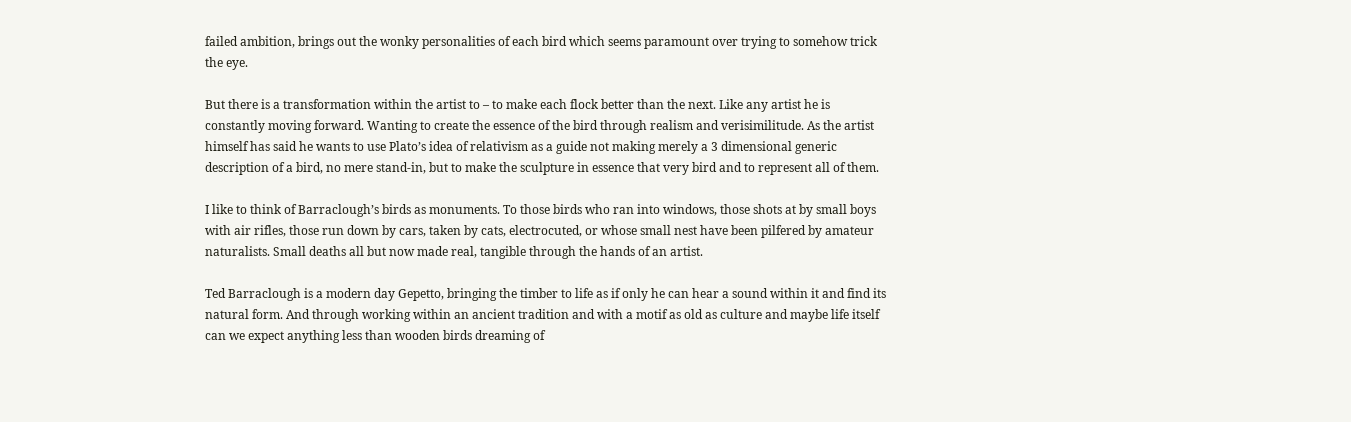failed ambition, brings out the wonky personalities of each bird which seems paramount over trying to somehow trick the eye.

But there is a transformation within the artist to – to make each flock better than the next. Like any artist he is constantly moving forward. Wanting to create the essence of the bird through realism and verisimilitude. As the artist himself has said he wants to use Plato’s idea of relativism as a guide not making merely a 3 dimensional generic description of a bird, no mere stand-in, but to make the sculpture in essence that very bird and to represent all of them.

I like to think of Barraclough’s birds as monuments. To those birds who ran into windows, those shots at by small boys with air rifles, those run down by cars, taken by cats, electrocuted, or whose small nest have been pilfered by amateur naturalists. Small deaths all but now made real, tangible through the hands of an artist.

Ted Barraclough is a modern day Gepetto, bringing the timber to life as if only he can hear a sound within it and find its natural form. And through working within an ancient tradition and with a motif as old as culture and maybe life itself can we expect anything less than wooden birds dreaming of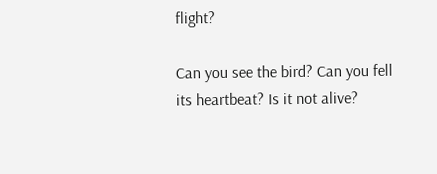flight?

Can you see the bird? Can you fell its heartbeat? Is it not alive?